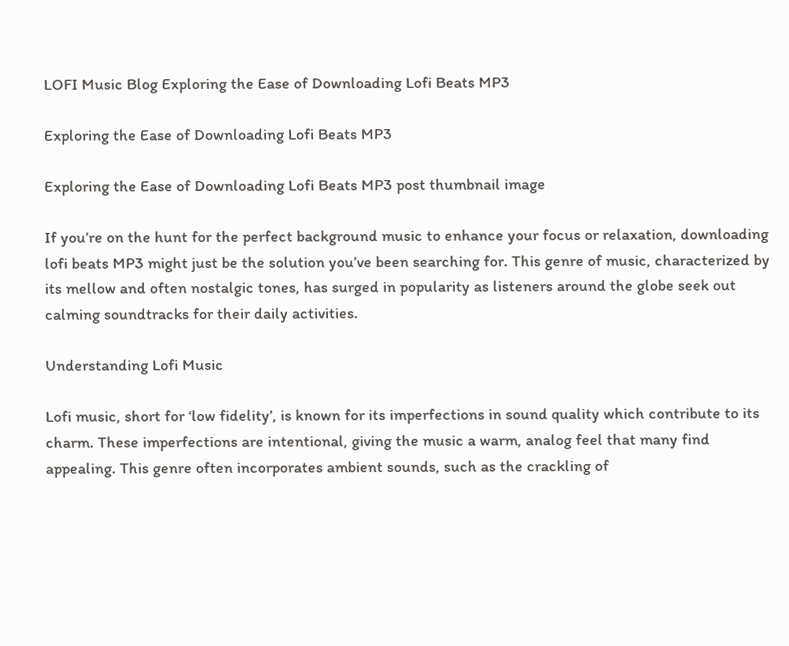LOFI Music Blog Exploring the Ease of Downloading Lofi Beats MP3

Exploring the Ease of Downloading Lofi Beats MP3

Exploring the Ease of Downloading Lofi Beats MP3 post thumbnail image

If you’re on the hunt for the perfect background music to enhance your focus or relaxation, downloading lofi beats MP3 might just be the solution you’ve been searching for. This genre of music, characterized by its mellow and often nostalgic tones, has surged in popularity as listeners around the globe seek out calming soundtracks for their daily activities.

Understanding Lofi Music

Lofi music, short for ‘low fidelity’, is known for its imperfections in sound quality which contribute to its charm. These imperfections are intentional, giving the music a warm, analog feel that many find appealing. This genre often incorporates ambient sounds, such as the crackling of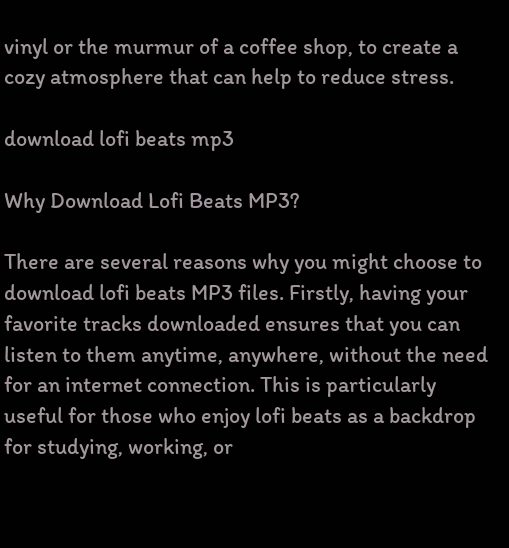vinyl or the murmur of a coffee shop, to create a cozy atmosphere that can help to reduce stress.

download lofi beats mp3

Why Download Lofi Beats MP3?

There are several reasons why you might choose to download lofi beats MP3 files. Firstly, having your favorite tracks downloaded ensures that you can listen to them anytime, anywhere, without the need for an internet connection. This is particularly useful for those who enjoy lofi beats as a backdrop for studying, working, or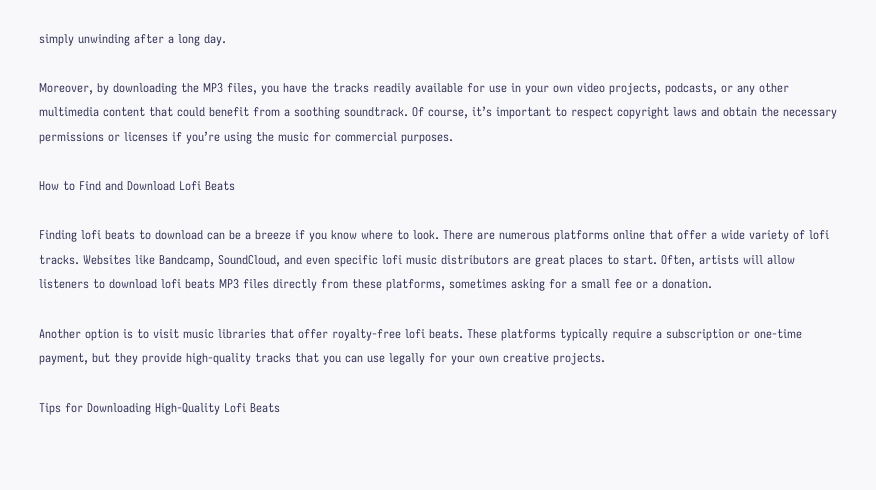simply unwinding after a long day.

Moreover, by downloading the MP3 files, you have the tracks readily available for use in your own video projects, podcasts, or any other multimedia content that could benefit from a soothing soundtrack. Of course, it’s important to respect copyright laws and obtain the necessary permissions or licenses if you’re using the music for commercial purposes.

How to Find and Download Lofi Beats

Finding lofi beats to download can be a breeze if you know where to look. There are numerous platforms online that offer a wide variety of lofi tracks. Websites like Bandcamp, SoundCloud, and even specific lofi music distributors are great places to start. Often, artists will allow listeners to download lofi beats MP3 files directly from these platforms, sometimes asking for a small fee or a donation.

Another option is to visit music libraries that offer royalty-free lofi beats. These platforms typically require a subscription or one-time payment, but they provide high-quality tracks that you can use legally for your own creative projects.

Tips for Downloading High-Quality Lofi Beats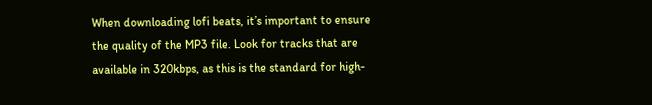When downloading lofi beats, it’s important to ensure the quality of the MP3 file. Look for tracks that are available in 320kbps, as this is the standard for high-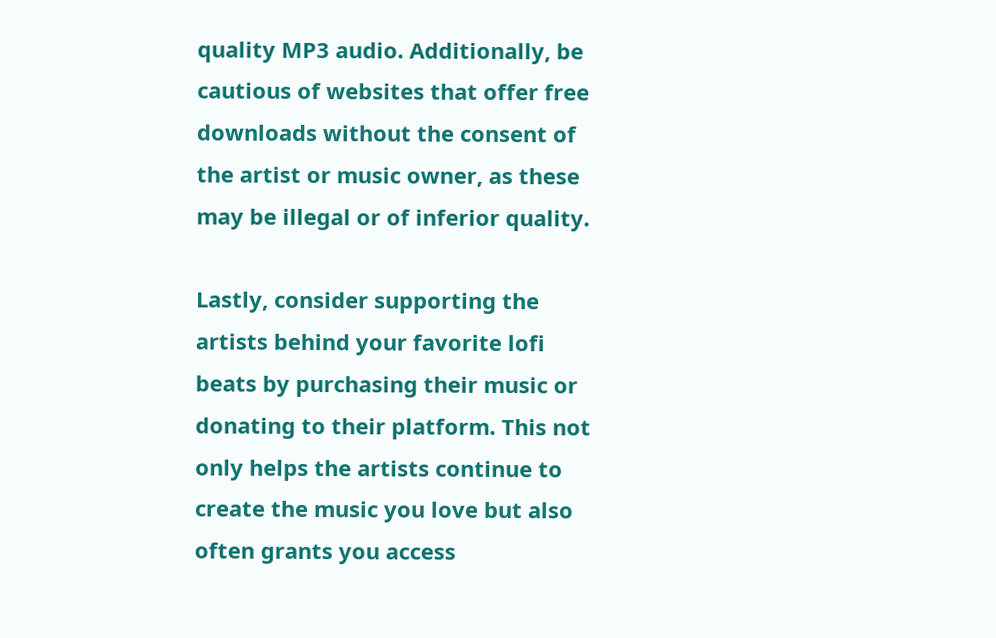quality MP3 audio. Additionally, be cautious of websites that offer free downloads without the consent of the artist or music owner, as these may be illegal or of inferior quality.

Lastly, consider supporting the artists behind your favorite lofi beats by purchasing their music or donating to their platform. This not only helps the artists continue to create the music you love but also often grants you access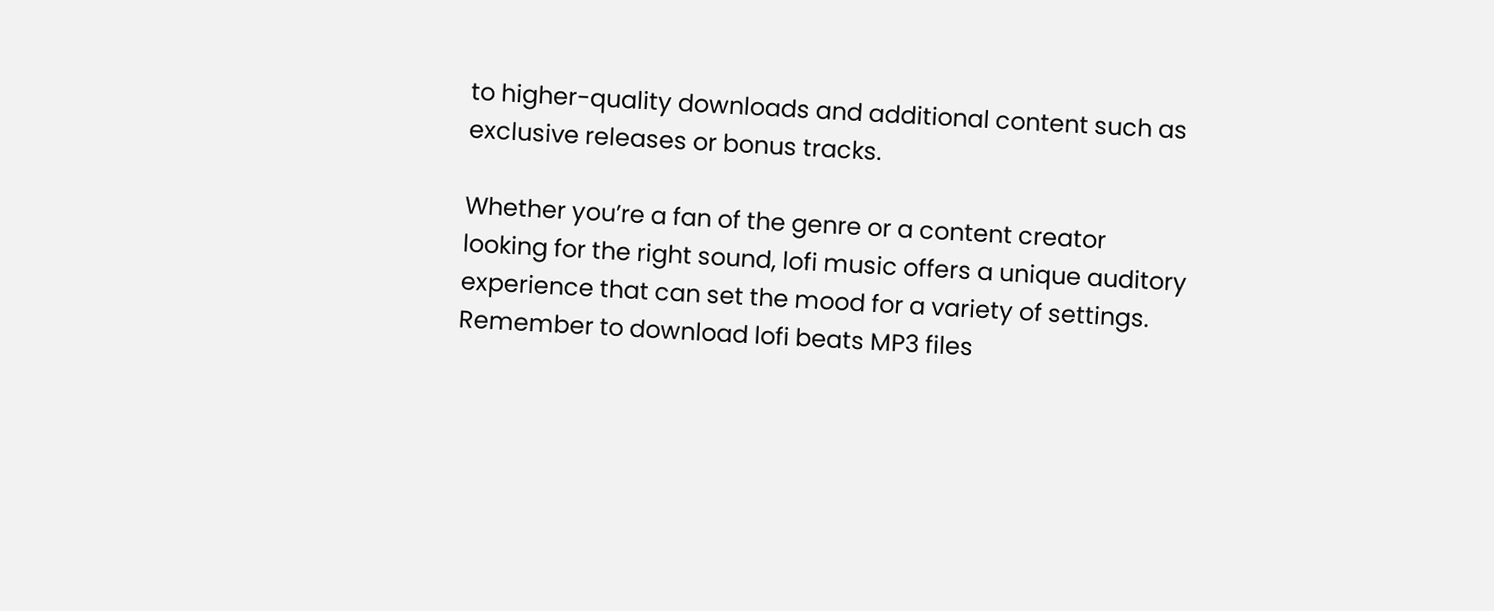to higher-quality downloads and additional content such as exclusive releases or bonus tracks.

Whether you’re a fan of the genre or a content creator looking for the right sound, lofi music offers a unique auditory experience that can set the mood for a variety of settings. Remember to download lofi beats MP3 files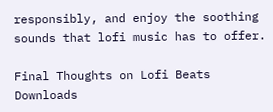responsibly, and enjoy the soothing sounds that lofi music has to offer.

Final Thoughts on Lofi Beats Downloads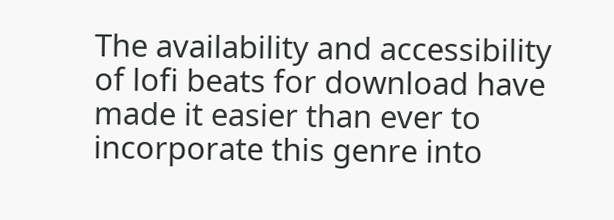The availability and accessibility of lofi beats for download have made it easier than ever to incorporate this genre into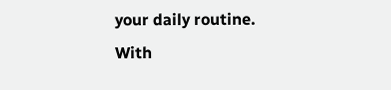your daily routine. With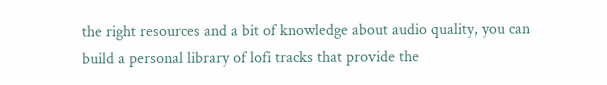the right resources and a bit of knowledge about audio quality, you can build a personal library of lofi tracks that provide the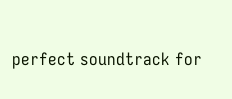perfect soundtrack for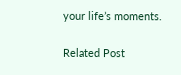your life’s moments.

Related Post